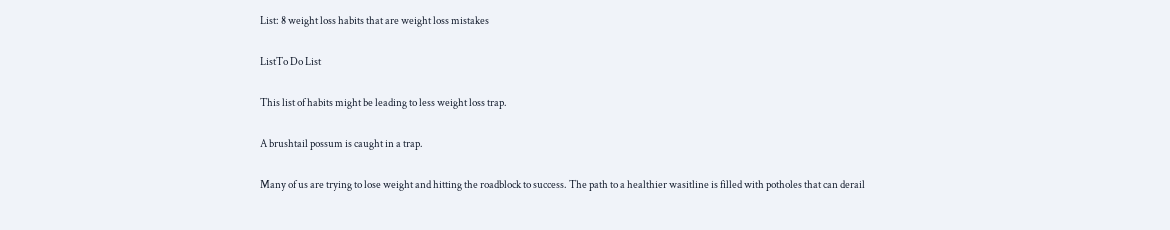List: 8 weight loss habits that are weight loss mistakes

ListTo Do List

This list of habits might be leading to less weight loss trap.

A brushtail possum is caught in a trap.

Many of us are trying to lose weight and hitting the roadblock to success. The path to a healthier wasitline is filled with potholes that can derail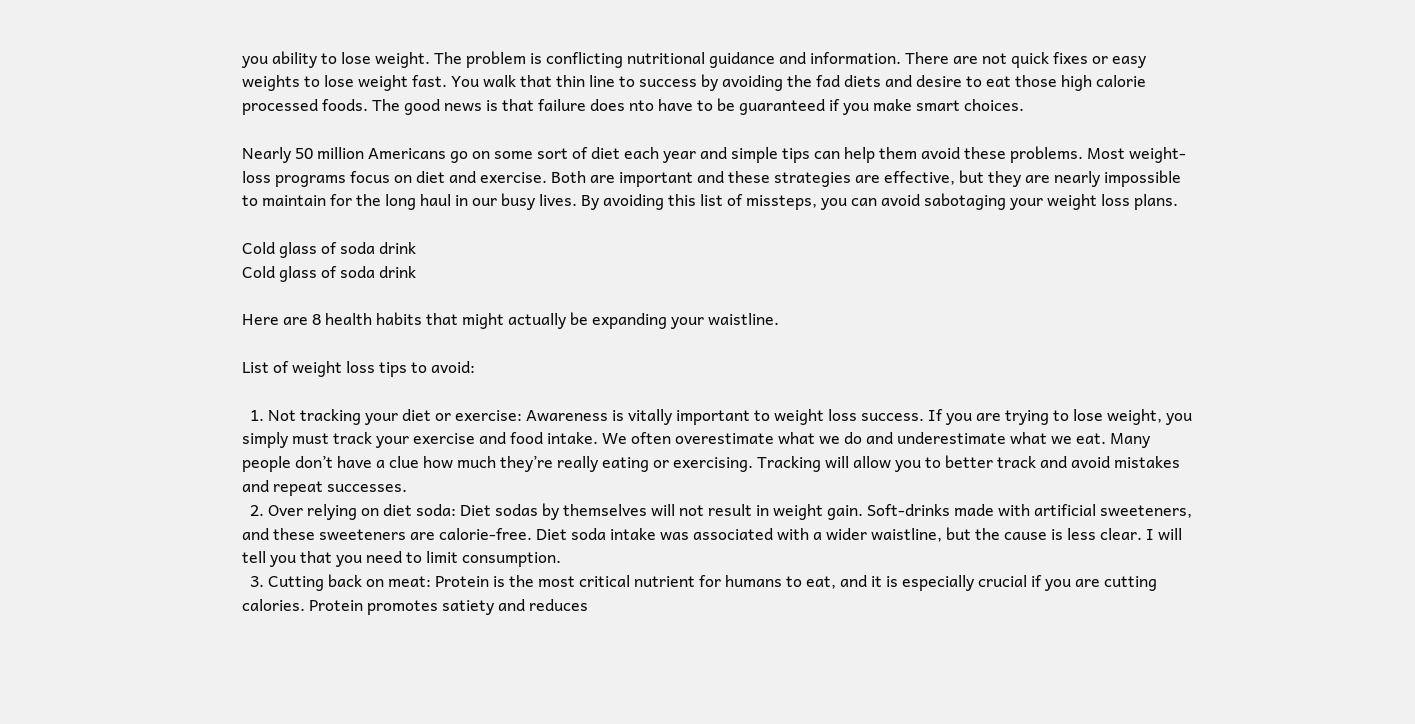you ability to lose weight. The problem is conflicting nutritional guidance and information. There are not quick fixes or easy weights to lose weight fast. You walk that thin line to success by avoiding the fad diets and desire to eat those high calorie processed foods. The good news is that failure does nto have to be guaranteed if you make smart choices.

Nearly 50 million Americans go on some sort of diet each year and simple tips can help them avoid these problems. Most weight-loss programs focus on diet and exercise. Both are important and these strategies are effective, but they are nearly impossible to maintain for the long haul in our busy lives. By avoiding this list of missteps, you can avoid sabotaging your weight loss plans.

Cold glass of soda drink
Cold glass of soda drink

Here are 8 health habits that might actually be expanding your waistline.

List of weight loss tips to avoid:

  1. Not tracking your diet or exercise: Awareness is vitally important to weight loss success. If you are trying to lose weight, you simply must track your exercise and food intake. We often overestimate what we do and underestimate what we eat. Many people don’t have a clue how much they’re really eating or exercising. Tracking will allow you to better track and avoid mistakes and repeat successes.
  2. Over relying on diet soda: Diet sodas by themselves will not result in weight gain. Soft-drinks made with artificial sweeteners, and these sweeteners are calorie-free. Diet soda intake was associated with a wider waistline, but the cause is less clear. I will tell you that you need to limit consumption.
  3. Cutting back on meat: Protein is the most critical nutrient for humans to eat, and it is especially crucial if you are cutting calories. Protein promotes satiety and reduces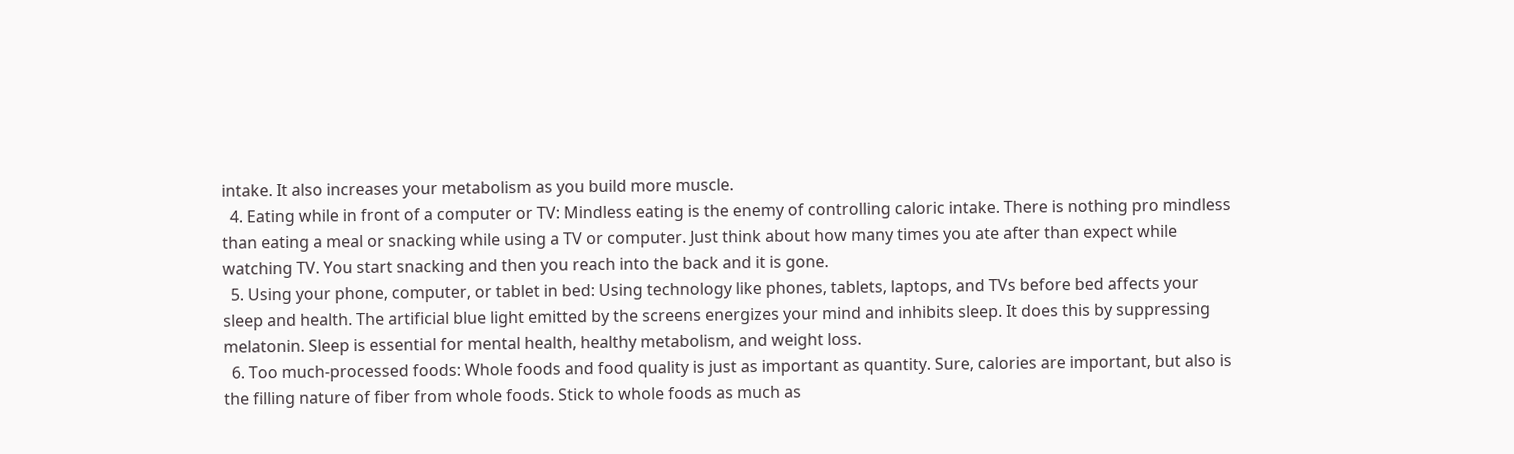intake. It also increases your metabolism as you build more muscle.
  4. Eating while in front of a computer or TV: Mindless eating is the enemy of controlling caloric intake. There is nothing pro mindless than eating a meal or snacking while using a TV or computer. Just think about how many times you ate after than expect while watching TV. You start snacking and then you reach into the back and it is gone.
  5. Using your phone, computer, or tablet in bed: Using technology like phones, tablets, laptops, and TVs before bed affects your sleep and health. The artificial blue light emitted by the screens energizes your mind and inhibits sleep. It does this by suppressing melatonin. Sleep is essential for mental health, healthy metabolism, and weight loss.
  6. Too much-processed foods: Whole foods and food quality is just as important as quantity. Sure, calories are important, but also is the filling nature of fiber from whole foods. Stick to whole foods as much as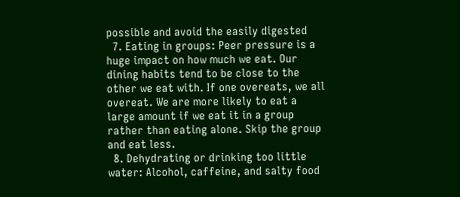possible and avoid the easily digested
  7. Eating in groups: Peer pressure is a huge impact on how much we eat. Our dining habits tend to be close to the other we eat with. If one overeats, we all overeat. We are more likely to eat a large amount if we eat it in a group rather than eating alone. Skip the group and eat less.
  8. Dehydrating or drinking too little water: Alcohol, caffeine, and salty food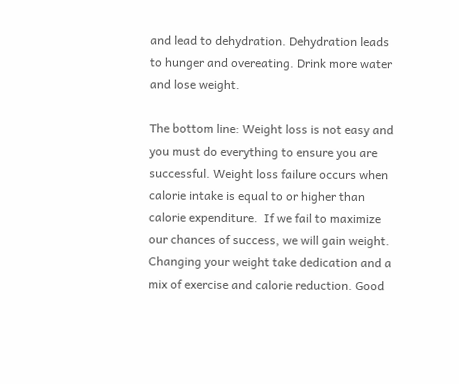and lead to dehydration. Dehydration leads to hunger and overeating. Drink more water and lose weight.

The bottom line: Weight loss is not easy and you must do everything to ensure you are successful. Weight loss failure occurs when calorie intake is equal to or higher than calorie expenditure.  If we fail to maximize our chances of success, we will gain weight. Changing your weight take dedication and a mix of exercise and calorie reduction. Good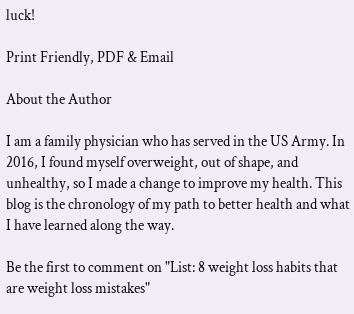luck!

Print Friendly, PDF & Email

About the Author

I am a family physician who has served in the US Army. In 2016, I found myself overweight, out of shape, and unhealthy, so I made a change to improve my health. This blog is the chronology of my path to better health and what I have learned along the way.

Be the first to comment on "List: 8 weight loss habits that are weight loss mistakes"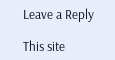Leave a Reply

This site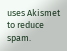uses Akismet to reduce spam.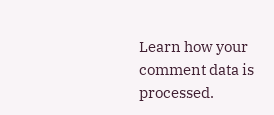Learn how your comment data is processed.